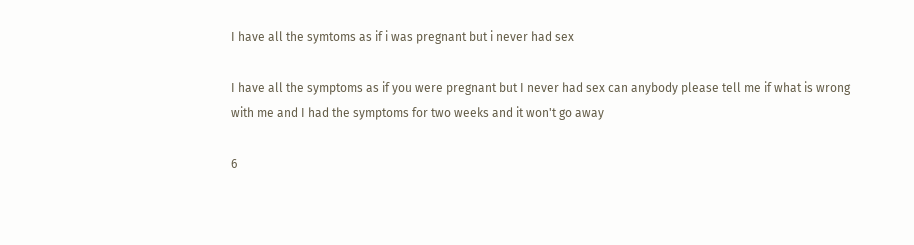I have all the symtoms as if i was pregnant but i never had sex

I have all the symptoms as if you were pregnant but I never had sex can anybody please tell me if what is wrong with me and I had the symptoms for two weeks and it won't go away

6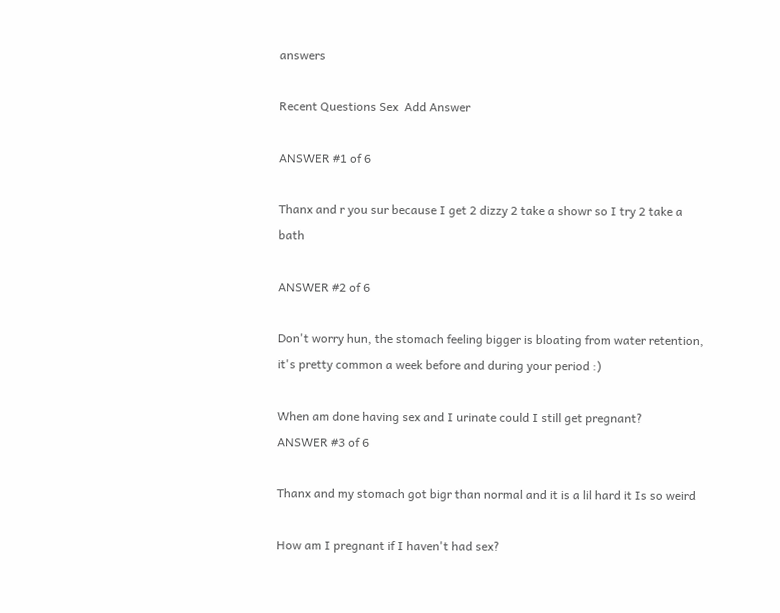answers

Recent Questions Sex  Add Answer

ANSWER #1 of 6

Thanx and r you sur because I get 2 dizzy 2 take a showr so I try 2 take a bath

ANSWER #2 of 6

Don't worry hun, the stomach feeling bigger is bloating from water retention, it's pretty common a week before and during your period :)

When am done having sex and I urinate could I still get pregnant?
ANSWER #3 of 6

Thanx and my stomach got bigr than normal and it is a lil hard it Is so weird

How am I pregnant if I haven't had sex?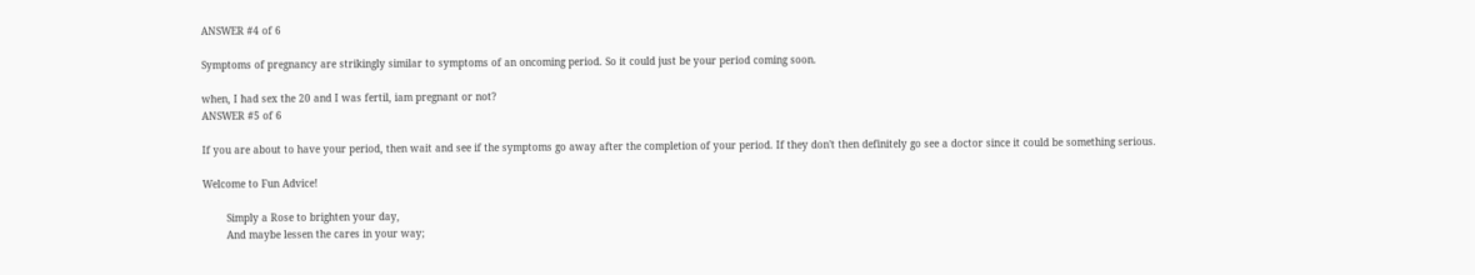ANSWER #4 of 6

Symptoms of pregnancy are strikingly similar to symptoms of an oncoming period. So it could just be your period coming soon.

when, I had sex the 20 and I was fertil, iam pregnant or not?
ANSWER #5 of 6

If you are about to have your period, then wait and see if the symptoms go away after the completion of your period. If they don't then definitely go see a doctor since it could be something serious.

Welcome to Fun Advice!

        Simply a Rose to brighten your day,
        And maybe lessen the cares in your way;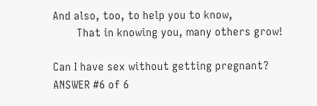And also, too, to help you to know,
        That in knowing you, many others grow!

Can I have sex without getting pregnant?
ANSWER #6 of 6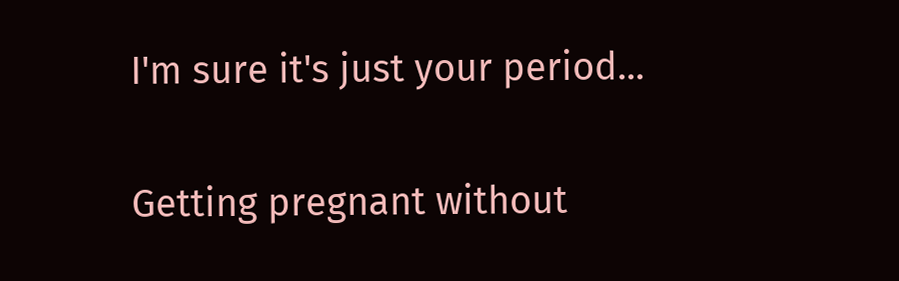I'm sure it's just your period...

Getting pregnant without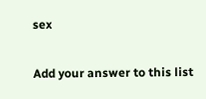sex

Add your answer to this list